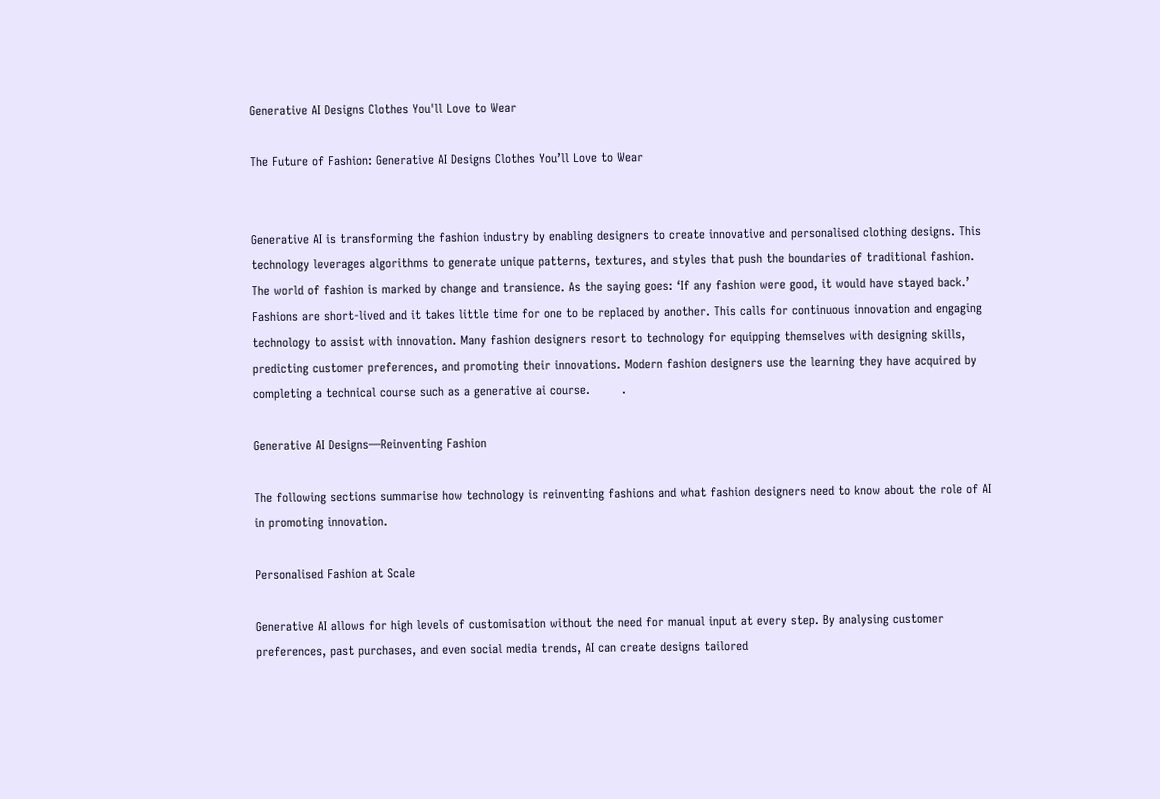Generative AI Designs Clothes You'll Love to Wear

The Future of Fashion: Generative AI Designs Clothes You’ll Love to Wear


Generative AI is transforming the fashion industry by enabling designers to create innovative and personalised clothing designs. This technology leverages algorithms to generate unique patterns, textures, and styles that push the boundaries of traditional fashion. The world of fashion is marked by change and transience. As the saying goes: ‘If any fashion were good, it would have stayed back.’ Fashions are short-lived and it takes little time for one to be replaced by another. This calls for continuous innovation and engaging technology to assist with innovation. Many fashion designers resort to technology for equipping themselves with designing skills, predicting customer preferences, and promoting their innovations. Modern fashion designers use the learning they have acquired by completing a technical course such as a generative ai course.        .

Generative AI Designs—Reinventing Fashion

The following sections summarise how technology is reinventing fashions and what fashion designers need to know about the role of AI in promoting innovation.

Personalised Fashion at Scale

Generative AI allows for high levels of customisation without the need for manual input at every step. By analysing customer preferences, past purchases, and even social media trends, AI can create designs tailored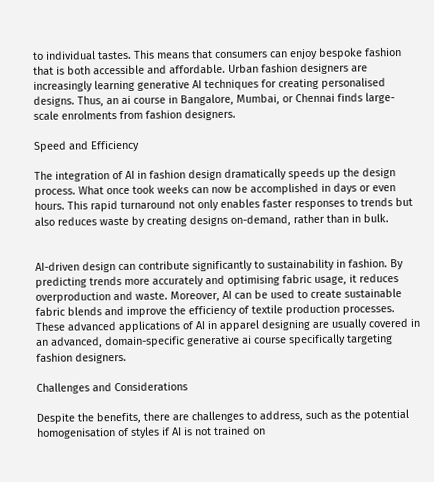to individual tastes. This means that consumers can enjoy bespoke fashion that is both accessible and affordable. Urban fashion designers are increasingly learning generative AI techniques for creating personalised designs. Thus, an ai course in Bangalore, Mumbai, or Chennai finds large-scale enrolments from fashion designers.

Speed and Efficiency

The integration of AI in fashion design dramatically speeds up the design process. What once took weeks can now be accomplished in days or even hours. This rapid turnaround not only enables faster responses to trends but also reduces waste by creating designs on-demand, rather than in bulk.


AI-driven design can contribute significantly to sustainability in fashion. By predicting trends more accurately and optimising fabric usage, it reduces overproduction and waste. Moreover, AI can be used to create sustainable fabric blends and improve the efficiency of textile production processes. These advanced applications of AI in apparel designing are usually covered in an advanced, domain-specific generative ai course specifically targeting fashion designers.

Challenges and Considerations

Despite the benefits, there are challenges to address, such as the potential homogenisation of styles if AI is not trained on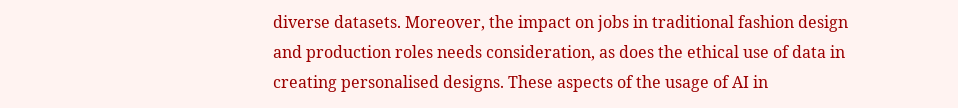diverse datasets. Moreover, the impact on jobs in traditional fashion design and production roles needs consideration, as does the ethical use of data in creating personalised designs. These aspects of the usage of AI in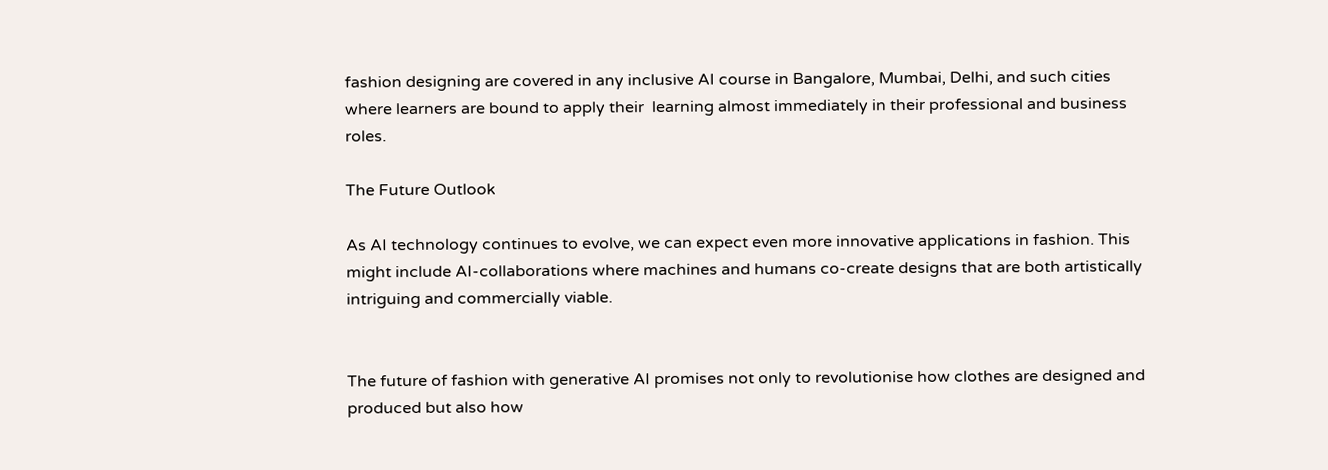fashion designing are covered in any inclusive AI course in Bangalore, Mumbai, Delhi, and such cities where learners are bound to apply their  learning almost immediately in their professional and business roles.

The Future Outlook

As AI technology continues to evolve, we can expect even more innovative applications in fashion. This might include AI-collaborations where machines and humans co-create designs that are both artistically intriguing and commercially viable.


The future of fashion with generative AI promises not only to revolutionise how clothes are designed and produced but also how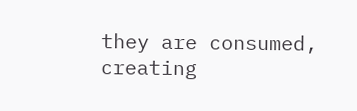they are consumed, creating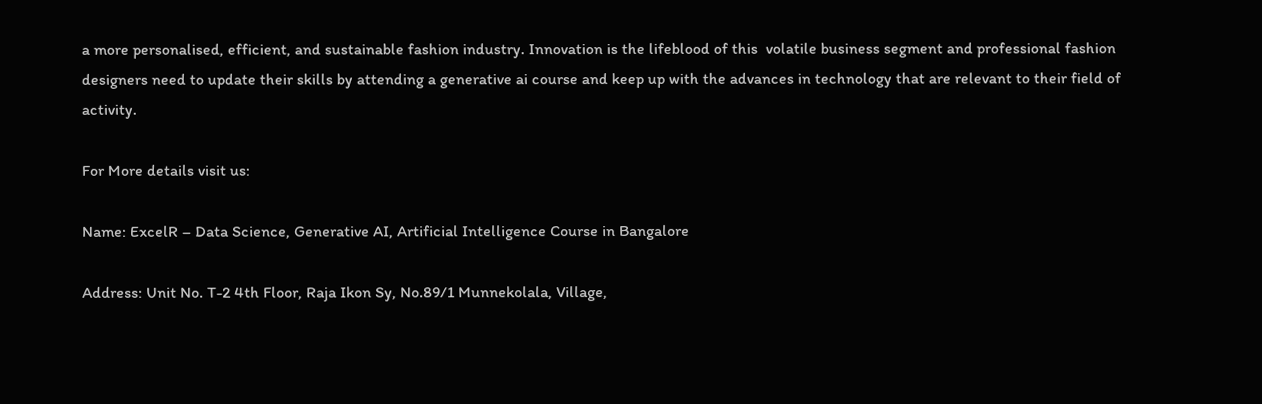a more personalised, efficient, and sustainable fashion industry. Innovation is the lifeblood of this  volatile business segment and professional fashion designers need to update their skills by attending a generative ai course and keep up with the advances in technology that are relevant to their field of activity.

For More details visit us:

Name: ExcelR – Data Science, Generative AI, Artificial Intelligence Course in Bangalore

Address: Unit No. T-2 4th Floor, Raja Ikon Sy, No.89/1 Munnekolala, Village,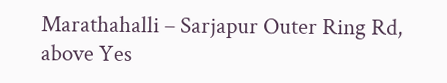Marathahalli – Sarjapur Outer Ring Rd, above Yes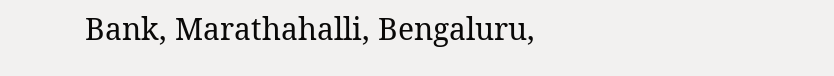Bank, Marathahalli, Bengaluru,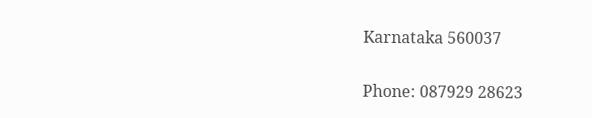Karnataka 560037

Phone: 087929 28623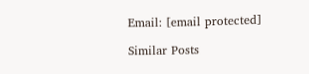Email: [email protected]

Similar Posts